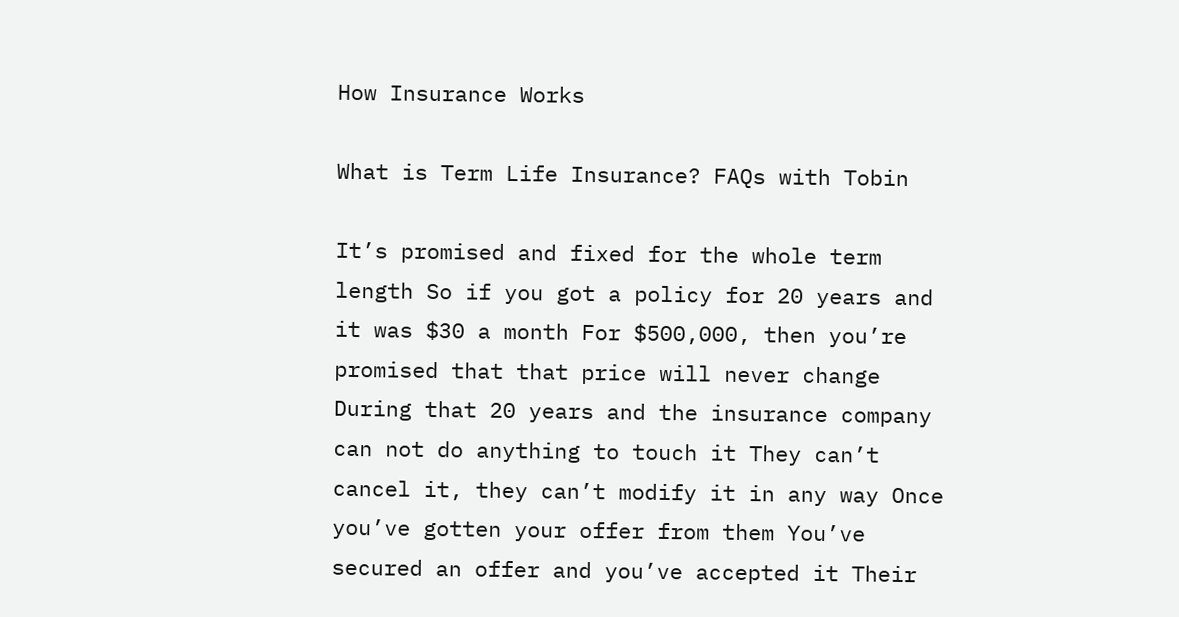How Insurance Works

What is Term Life Insurance? FAQs with Tobin

It’s promised and fixed for the whole term length So if you got a policy for 20 years and it was $30 a month For $500,000, then you’re promised that that price will never change During that 20 years and the insurance company can not do anything to touch it They can’t cancel it, they can’t modify it in any way Once you’ve gotten your offer from them You’ve secured an offer and you’ve accepted it Their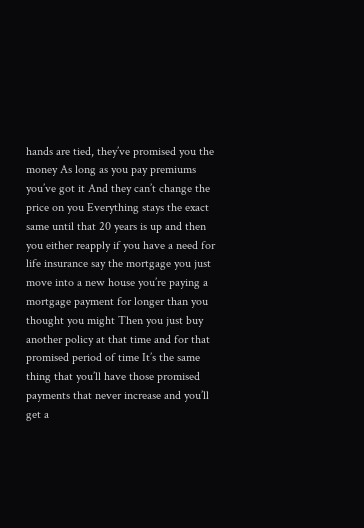hands are tied, they’ve promised you the money As long as you pay premiums you’ve got it And they can’t change the price on you Everything stays the exact same until that 20 years is up and then you either reapply if you have a need for life insurance say the mortgage you just move into a new house you’re paying a mortgage payment for longer than you thought you might Then you just buy another policy at that time and for that promised period of time It’s the same thing that you’ll have those promised payments that never increase and you’ll get a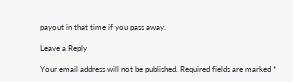payout in that time if you pass away.

Leave a Reply

Your email address will not be published. Required fields are marked *